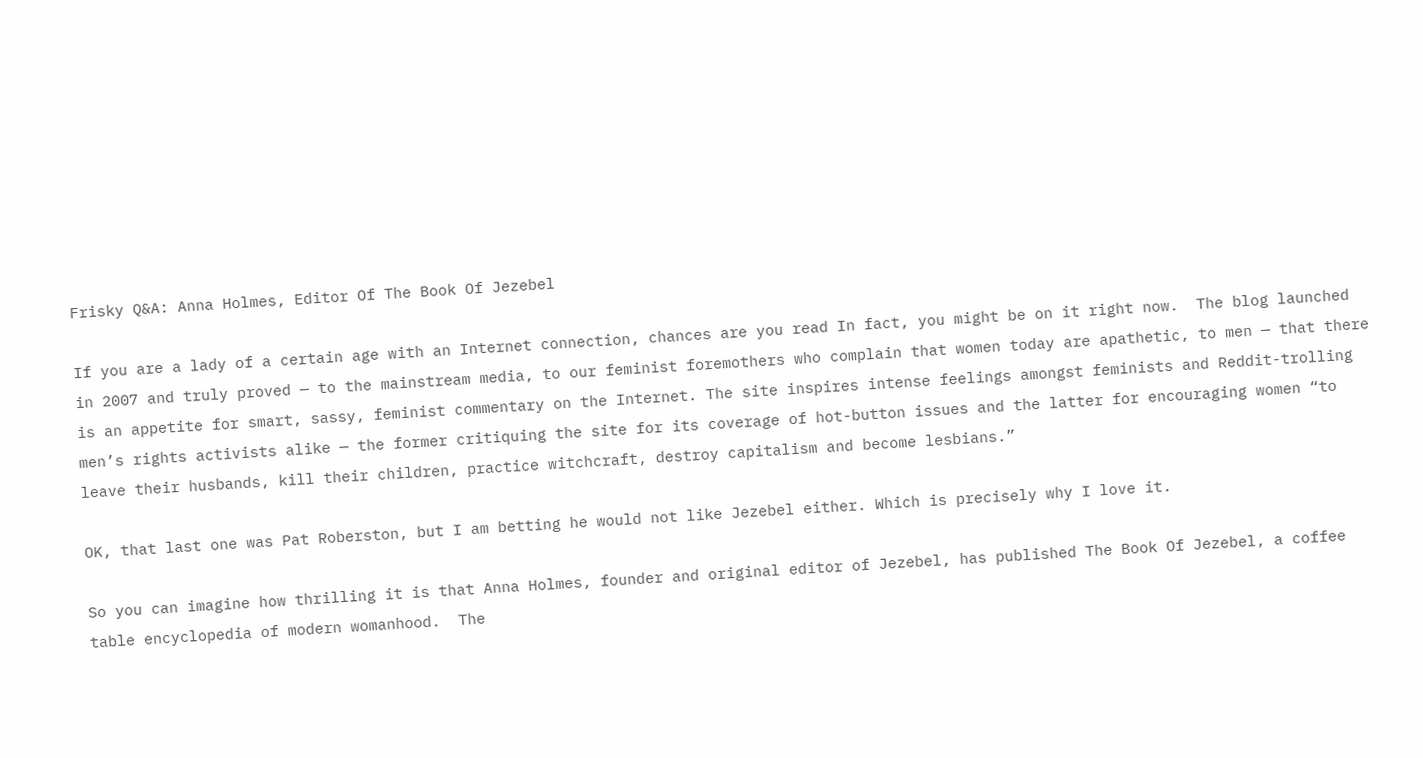Frisky Q&A: Anna Holmes, Editor Of The Book Of Jezebel

If you are a lady of a certain age with an Internet connection, chances are you read In fact, you might be on it right now.  The blog launched in 2007 and truly proved — to the mainstream media, to our feminist foremothers who complain that women today are apathetic, to men — that there is an appetite for smart, sassy, feminist commentary on the Internet. The site inspires intense feelings amongst feminists and Reddit-trolling men’s rights activists alike — the former critiquing the site for its coverage of hot-button issues and the latter for encouraging women “to leave their husbands, kill their children, practice witchcraft, destroy capitalism and become lesbians.”

OK, that last one was Pat Roberston, but I am betting he would not like Jezebel either. Which is precisely why I love it.

So you can imagine how thrilling it is that Anna Holmes, founder and original editor of Jezebel, has published The Book Of Jezebel, a coffee table encyclopedia of modern womanhood.  The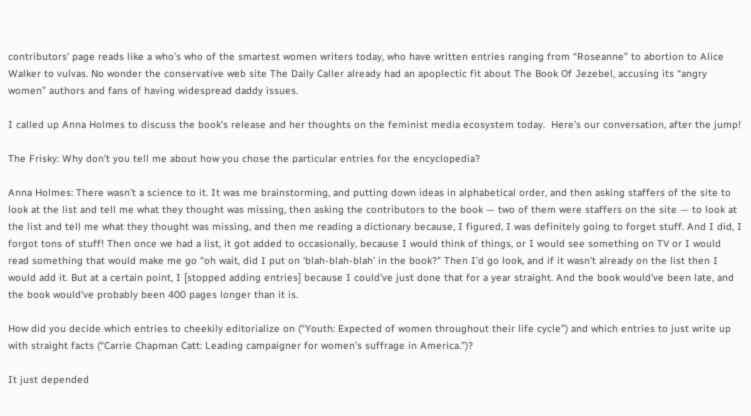contributors’ page reads like a who’s who of the smartest women writers today, who have written entries ranging from “Roseanne” to abortion to Alice Walker to vulvas. No wonder the conservative web site The Daily Caller already had an apoplectic fit about The Book Of Jezebel, accusing its “angry women” authors and fans of having widespread daddy issues.

I called up Anna Holmes to discuss the book’s release and her thoughts on the feminist media ecosystem today.  Here’s our conversation, after the jump!

The Frisky: Why don’t you tell me about how you chose the particular entries for the encyclopedia?

Anna Holmes: There wasn’t a science to it. It was me brainstorming, and putting down ideas in alphabetical order, and then asking staffers of the site to look at the list and tell me what they thought was missing, then asking the contributors to the book — two of them were staffers on the site — to look at the list and tell me what they thought was missing, and then me reading a dictionary because, I figured, I was definitely going to forget stuff. And I did, I forgot tons of stuff! Then once we had a list, it got added to occasionally, because I would think of things, or I would see something on TV or I would read something that would make me go “oh wait, did I put on ‘blah-blah-blah’ in the book?” Then I’d go look, and if it wasn’t already on the list then I would add it. But at a certain point, I [stopped adding entries] because I could’ve just done that for a year straight. And the book would’ve been late, and the book would’ve probably been 400 pages longer than it is.

How did you decide which entries to cheekily editorialize on (“Youth: Expected of women throughout their life cycle”) and which entries to just write up with straight facts (“Carrie Chapman Catt: Leading campaigner for women’s suffrage in America.”)?

It just depended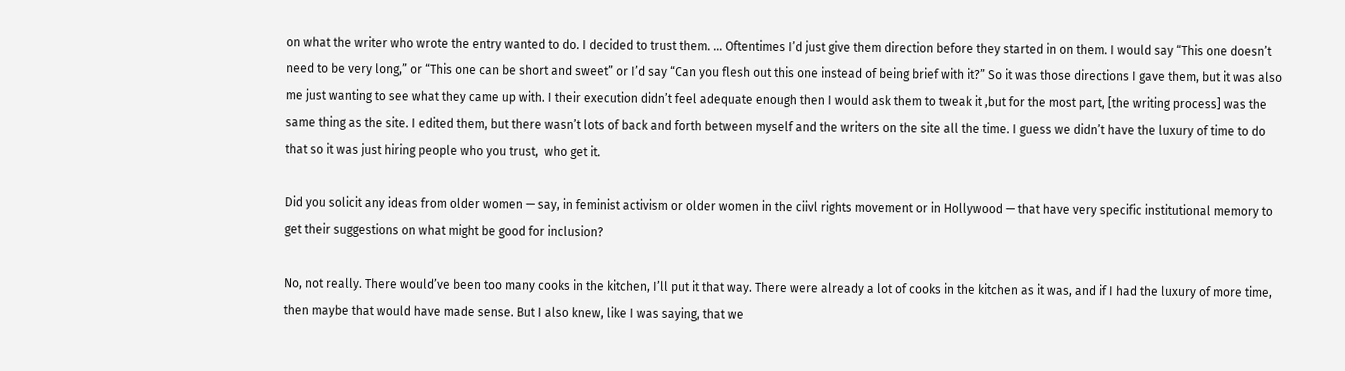on what the writer who wrote the entry wanted to do. I decided to trust them. … Oftentimes I’d just give them direction before they started in on them. I would say “This one doesn’t need to be very long,” or “This one can be short and sweet” or I’d say “Can you flesh out this one instead of being brief with it?” So it was those directions I gave them, but it was also me just wanting to see what they came up with. I their execution didn’t feel adequate enough then I would ask them to tweak it ,but for the most part, [the writing process] was the same thing as the site. I edited them, but there wasn’t lots of back and forth between myself and the writers on the site all the time. I guess we didn’t have the luxury of time to do that so it was just hiring people who you trust,  who get it.

Did you solicit any ideas from older women — say, in feminist activism or older women in the ciivl rights movement or in Hollywood — that have very specific institutional memory to get their suggestions on what might be good for inclusion?

No, not really. There would’ve been too many cooks in the kitchen, I’ll put it that way. There were already a lot of cooks in the kitchen as it was, and if I had the luxury of more time, then maybe that would have made sense. But I also knew, like I was saying, that we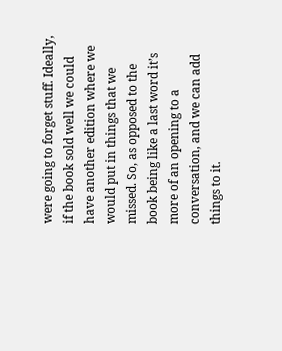were going to forget stuff. Ideally, if the book sold well we could have another edition where we would put in things that we missed. So, as opposed to the book being like a last word it’s more of an opening to a conversation, and we can add things to it.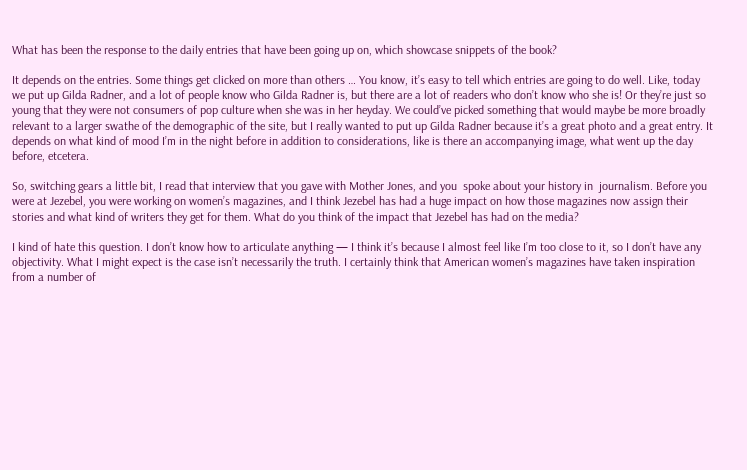What has been the response to the daily entries that have been going up on, which showcase snippets of the book?

It depends on the entries. Some things get clicked on more than others … You know, it’s easy to tell which entries are going to do well. Like, today we put up Gilda Radner, and a lot of people know who Gilda Radner is, but there are a lot of readers who don’t know who she is! Or they’re just so young that they were not consumers of pop culture when she was in her heyday. We could’ve picked something that would maybe be more broadly relevant to a larger swathe of the demographic of the site, but I really wanted to put up Gilda Radner because it’s a great photo and a great entry. It depends on what kind of mood I’m in the night before in addition to considerations, like is there an accompanying image, what went up the day before, etcetera.

So, switching gears a little bit, I read that interview that you gave with Mother Jones, and you  spoke about your history in  journalism. Before you were at Jezebel, you were working on women’s magazines, and I think Jezebel has had a huge impact on how those magazines now assign their stories and what kind of writers they get for them. What do you think of the impact that Jezebel has had on the media?

I kind of hate this question. I don’t know how to articulate anything — I think it’s because I almost feel like I’m too close to it, so I don’t have any objectivity. What I might expect is the case isn’t necessarily the truth. I certainly think that American women’s magazines have taken inspiration from a number of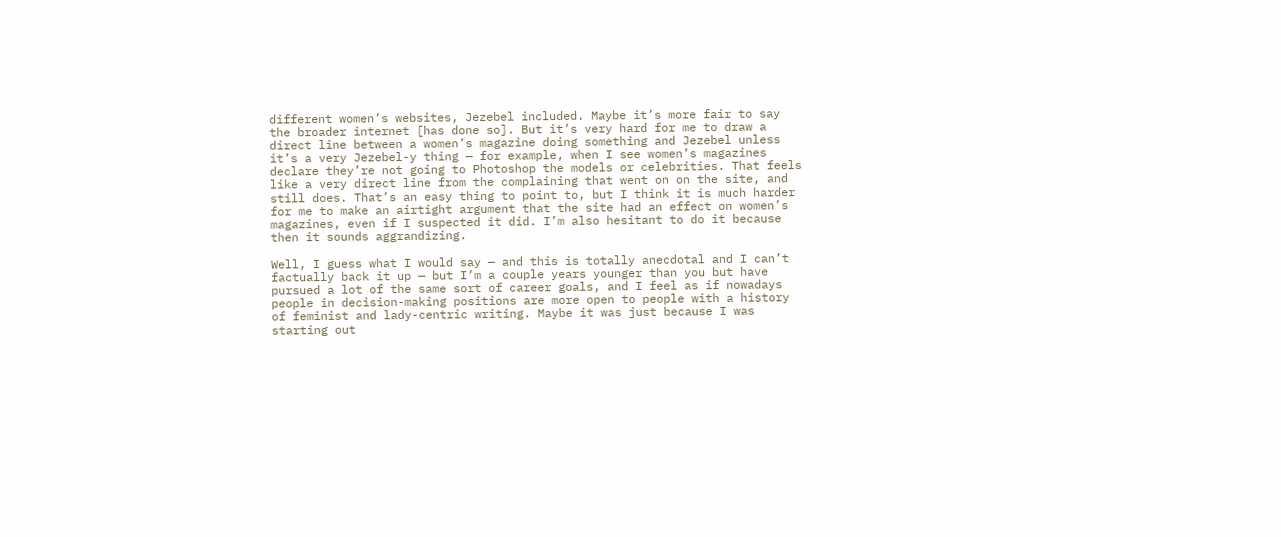different women’s websites, Jezebel included. Maybe it’s more fair to say the broader internet [has done so]. But it’s very hard for me to draw a direct line between a women’s magazine doing something and Jezebel unless it’s a very Jezebel-y thing — for example, when I see women’s magazines declare they’re not going to Photoshop the models or celebrities. That feels like a very direct line from the complaining that went on on the site, and still does. That’s an easy thing to point to, but I think it is much harder for me to make an airtight argument that the site had an effect on women’s magazines, even if I suspected it did. I’m also hesitant to do it because then it sounds aggrandizing.

Well, I guess what I would say — and this is totally anecdotal and I can’t factually back it up — but I’m a couple years younger than you but have pursued a lot of the same sort of career goals, and I feel as if nowadays people in decision-making positions are more open to people with a history of feminist and lady-centric writing. Maybe it was just because I was starting out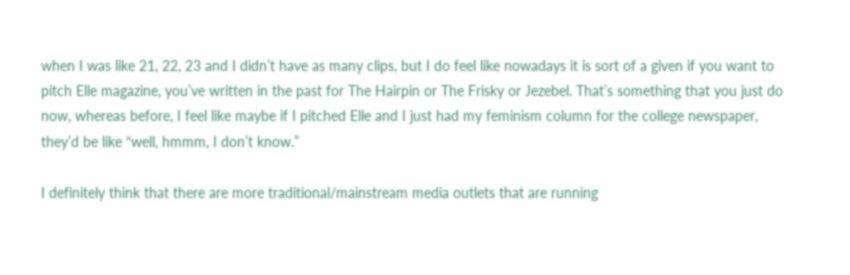when I was like 21, 22, 23 and I didn’t have as many clips, but I do feel like nowadays it is sort of a given if you want to pitch Elle magazine, you’ve written in the past for The Hairpin or The Frisky or Jezebel. That’s something that you just do now, whereas before, I feel like maybe if I pitched Elle and I just had my feminism column for the college newspaper, they’d be like “well, hmmm, I don’t know.”

I definitely think that there are more traditional/mainstream media outlets that are running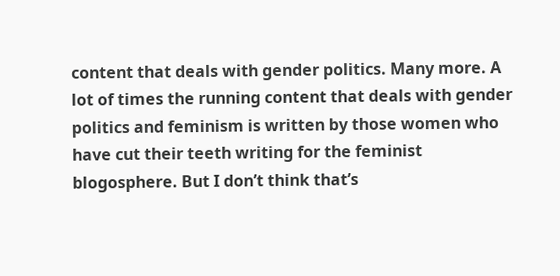content that deals with gender politics. Many more. A lot of times the running content that deals with gender politics and feminism is written by those women who have cut their teeth writing for the feminist blogosphere. But I don’t think that’s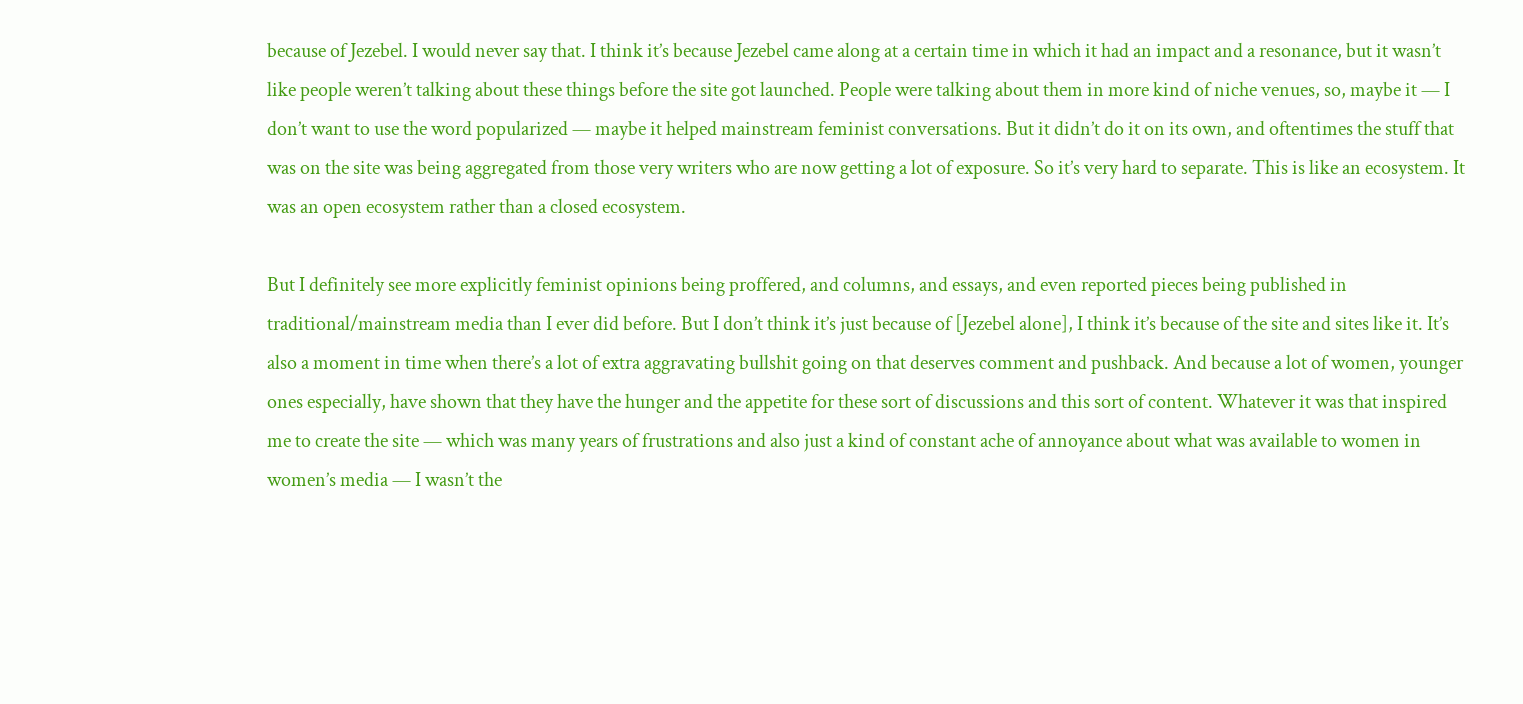because of Jezebel. I would never say that. I think it’s because Jezebel came along at a certain time in which it had an impact and a resonance, but it wasn’t like people weren’t talking about these things before the site got launched. People were talking about them in more kind of niche venues, so, maybe it — I don’t want to use the word popularized — maybe it helped mainstream feminist conversations. But it didn’t do it on its own, and oftentimes the stuff that was on the site was being aggregated from those very writers who are now getting a lot of exposure. So it’s very hard to separate. This is like an ecosystem. It was an open ecosystem rather than a closed ecosystem.

But I definitely see more explicitly feminist opinions being proffered, and columns, and essays, and even reported pieces being published in traditional/mainstream media than I ever did before. But I don’t think it’s just because of [Jezebel alone], I think it’s because of the site and sites like it. It’s also a moment in time when there’s a lot of extra aggravating bullshit going on that deserves comment and pushback. And because a lot of women, younger ones especially, have shown that they have the hunger and the appetite for these sort of discussions and this sort of content. Whatever it was that inspired me to create the site — which was many years of frustrations and also just a kind of constant ache of annoyance about what was available to women in women’s media — I wasn’t the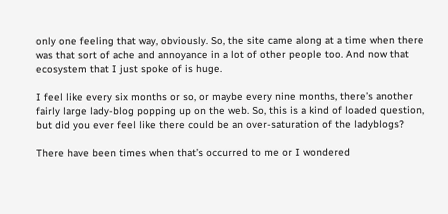only one feeling that way, obviously. So, the site came along at a time when there was that sort of ache and annoyance in a lot of other people too. And now that ecosystem that I just spoke of is huge.

I feel like every six months or so, or maybe every nine months, there’s another fairly large lady-blog popping up on the web. So, this is a kind of loaded question, but did you ever feel like there could be an over-saturation of the ladyblogs?

There have been times when that’s occurred to me or I wondered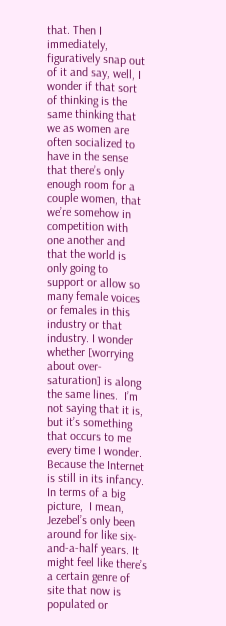that. Then I immediately, figuratively snap out of it and say, well, I wonder if that sort of thinking is the same thinking that we as women are often socialized to have in the sense that there’s only enough room for a couple women, that we’re somehow in competition with one another and that the world is only going to support or allow so many female voices or females in this industry or that industry. I wonder whether [worrying about over-saturation] is along the same lines.  I’m not saying that it is, but it’s something that occurs to me every time I wonder. Because the Internet is still in its infancy. In terms of a big picture,  I mean, Jezebel’s only been around for like six-and-a-half years. It might feel like there’s a certain genre of site that now is populated or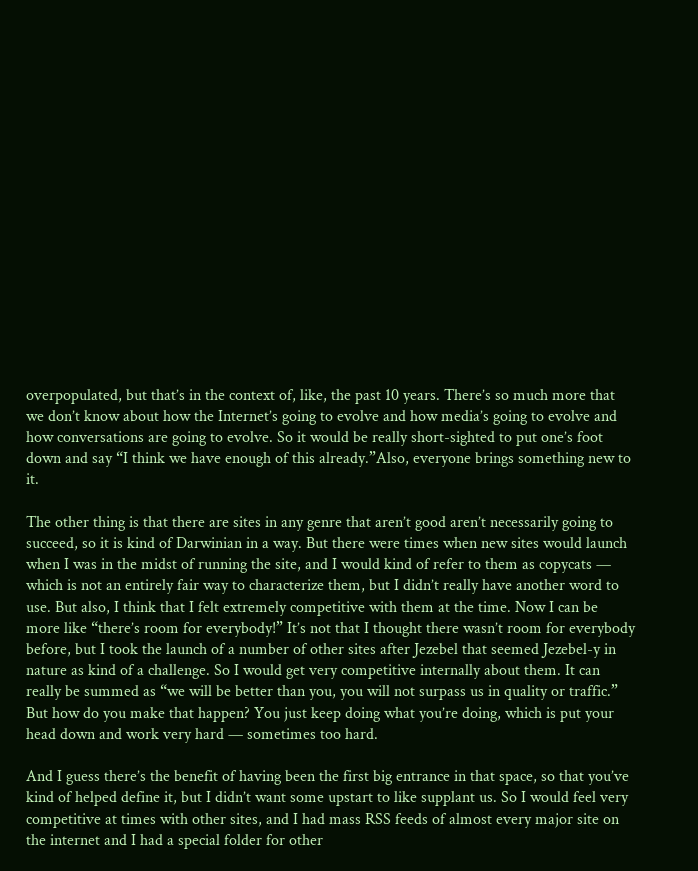overpopulated, but that’s in the context of, like, the past 10 years. There’s so much more that we don’t know about how the Internet’s going to evolve and how media’s going to evolve and how conversations are going to evolve. So it would be really short-sighted to put one’s foot down and say “I think we have enough of this already.”Also, everyone brings something new to it.

The other thing is that there are sites in any genre that aren’t good aren’t necessarily going to succeed, so it is kind of Darwinian in a way. But there were times when new sites would launch when I was in the midst of running the site, and I would kind of refer to them as copycats — which is not an entirely fair way to characterize them, but I didn’t really have another word to use. But also, I think that I felt extremely competitive with them at the time. Now I can be more like “there’s room for everybody!” It’s not that I thought there wasn’t room for everybody before, but I took the launch of a number of other sites after Jezebel that seemed Jezebel-y in nature as kind of a challenge. So I would get very competitive internally about them. It can really be summed as “we will be better than you, you will not surpass us in quality or traffic.” But how do you make that happen? You just keep doing what you’re doing, which is put your head down and work very hard — sometimes too hard.

And I guess there’s the benefit of having been the first big entrance in that space, so that you’ve kind of helped define it, but I didn’t want some upstart to like supplant us. So I would feel very competitive at times with other sites, and I had mass RSS feeds of almost every major site on the internet and I had a special folder for other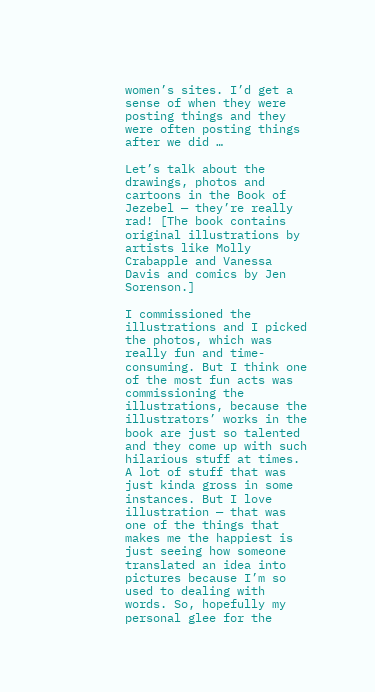women’s sites. I’d get a sense of when they were posting things and they were often posting things after we did …

Let’s talk about the drawings, photos and cartoons in the Book of Jezebel — they’re really rad! [The book contains original illustrations by artists like Molly Crabapple and Vanessa Davis and comics by Jen Sorenson.]

I commissioned the illustrations and I picked the photos, which was really fun and time-consuming. But I think one of the most fun acts was commissioning the illustrations, because the illustrators’ works in the book are just so talented and they come up with such hilarious stuff at times. A lot of stuff that was just kinda gross in some instances. But I love illustration — that was one of the things that makes me the happiest is just seeing how someone translated an idea into pictures because I’m so used to dealing with words. So, hopefully my personal glee for the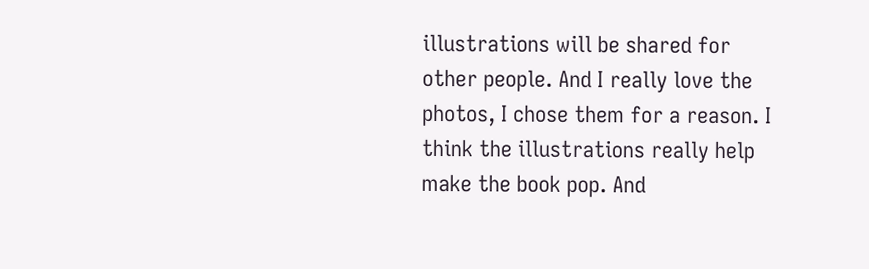illustrations will be shared for other people. And I really love the photos, I chose them for a reason. I think the illustrations really help make the book pop. And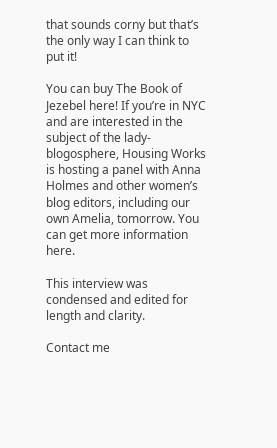that sounds corny but that’s the only way I can think to put it!

You can buy The Book of Jezebel here! If you’re in NYC and are interested in the subject of the lady-blogosphere, Housing Works is hosting a panel with Anna Holmes and other women’s blog editors, including our own Amelia, tomorrow. You can get more information here.

This interview was condensed and edited for length and clarity.

Contact me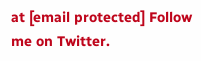at [email protected] Follow me on Twitter.